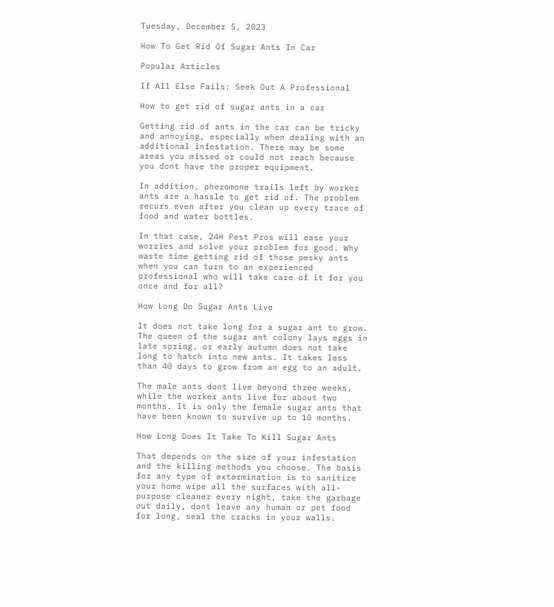Tuesday, December 5, 2023

How To Get Rid Of Sugar Ants In Car

Popular Articles

If All Else Fails: Seek Out A Professional

How to get rid of sugar ants in a car

Getting rid of ants in the car can be tricky and annoying, especially when dealing with an additional infestation. There may be some areas you missed or could not reach because you dont have the proper equipment.

In addition, pheromone trails left by worker ants are a hassle to get rid of. The problem recurs even after you clean up every trace of food and water bottles.

In that case, 24H Pest Pros will ease your worries and solve your problem for good. Why waste time getting rid of those pesky ants when you can turn to an experienced professional who will take care of it for you once and for all?

How Long Do Sugar Ants Live

It does not take long for a sugar ant to grow. The queen of the sugar ant colony lays eggs in late spring, or early autumn does not take long to hatch into new ants. It takes less than 40 days to grow from an egg to an adult.

The male ants dont live beyond three weeks, while the worker ants live for about two months. It is only the female sugar ants that have been known to survive up to 10 months.

How Long Does It Take To Kill Sugar Ants

That depends on the size of your infestation and the killing methods you choose. The basis for any type of extermination is to sanitize your home wipe all the surfaces with all-purpose cleaner every night, take the garbage out daily, dont leave any human or pet food for long, seal the cracks in your walls.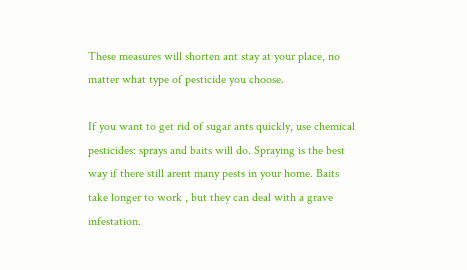These measures will shorten ant stay at your place, no matter what type of pesticide you choose.

If you want to get rid of sugar ants quickly, use chemical pesticides: sprays and baits will do. Spraying is the best way if there still arent many pests in your home. Baits take longer to work , but they can deal with a grave infestation.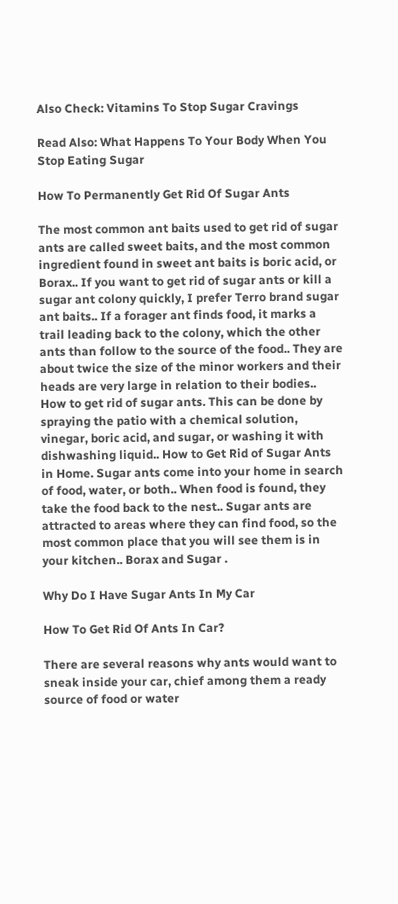Also Check: Vitamins To Stop Sugar Cravings

Read Also: What Happens To Your Body When You Stop Eating Sugar

How To Permanently Get Rid Of Sugar Ants

The most common ant baits used to get rid of sugar ants are called sweet baits, and the most common ingredient found in sweet ant baits is boric acid, or Borax.. If you want to get rid of sugar ants or kill a sugar ant colony quickly, I prefer Terro brand sugar ant baits.. If a forager ant finds food, it marks a trail leading back to the colony, which the other ants than follow to the source of the food.. They are about twice the size of the minor workers and their heads are very large in relation to their bodies.. How to get rid of sugar ants. This can be done by spraying the patio with a chemical solution, vinegar, boric acid, and sugar, or washing it with dishwashing liquid.. How to Get Rid of Sugar Ants in Home. Sugar ants come into your home in search of food, water, or both.. When food is found, they take the food back to the nest.. Sugar ants are attracted to areas where they can find food, so the most common place that you will see them is in your kitchen.. Borax and Sugar .

Why Do I Have Sugar Ants In My Car

How To Get Rid Of Ants In Car?

There are several reasons why ants would want to sneak inside your car, chief among them a ready source of food or water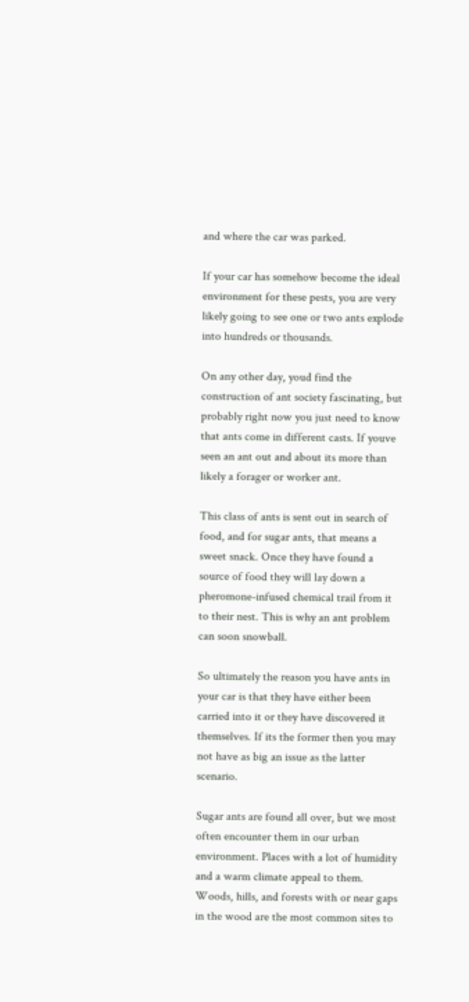and where the car was parked.

If your car has somehow become the ideal environment for these pests, you are very likely going to see one or two ants explode into hundreds or thousands.

On any other day, youd find the construction of ant society fascinating, but probably right now you just need to know that ants come in different casts. If youve seen an ant out and about its more than likely a forager or worker ant.

This class of ants is sent out in search of food, and for sugar ants, that means a sweet snack. Once they have found a source of food they will lay down a pheromone-infused chemical trail from it to their nest. This is why an ant problem can soon snowball.

So ultimately the reason you have ants in your car is that they have either been carried into it or they have discovered it themselves. If its the former then you may not have as big an issue as the latter scenario.

Sugar ants are found all over, but we most often encounter them in our urban environment. Places with a lot of humidity and a warm climate appeal to them. Woods, hills, and forests with or near gaps in the wood are the most common sites to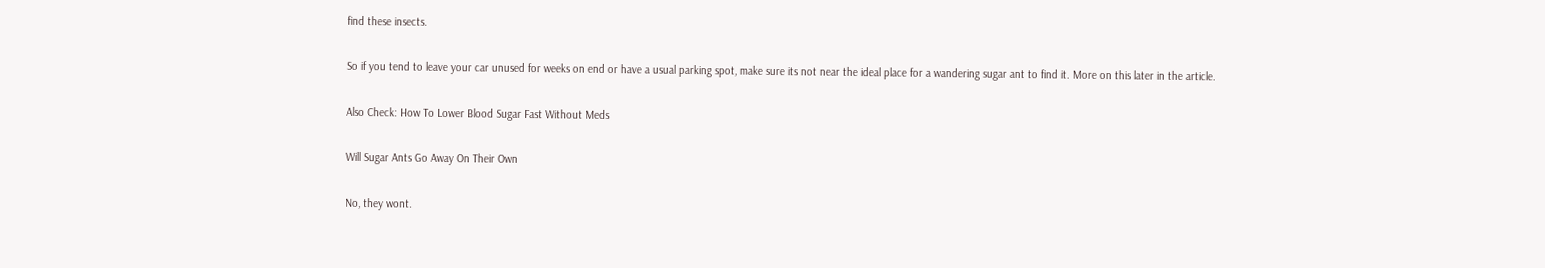find these insects.

So if you tend to leave your car unused for weeks on end or have a usual parking spot, make sure its not near the ideal place for a wandering sugar ant to find it. More on this later in the article.

Also Check: How To Lower Blood Sugar Fast Without Meds

Will Sugar Ants Go Away On Their Own

No, they wont.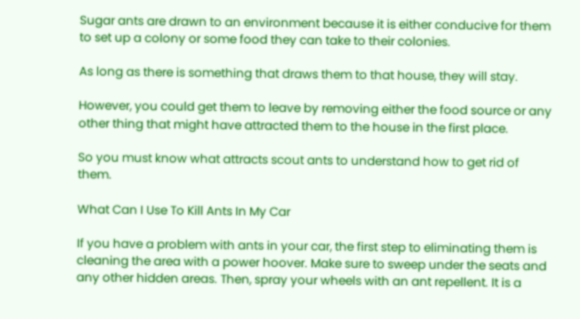Sugar ants are drawn to an environment because it is either conducive for them to set up a colony or some food they can take to their colonies.

As long as there is something that draws them to that house, they will stay.

However, you could get them to leave by removing either the food source or any other thing that might have attracted them to the house in the first place.

So you must know what attracts scout ants to understand how to get rid of them.

What Can I Use To Kill Ants In My Car

If you have a problem with ants in your car, the first step to eliminating them is cleaning the area with a power hoover. Make sure to sweep under the seats and any other hidden areas. Then, spray your wheels with an ant repellent. It is a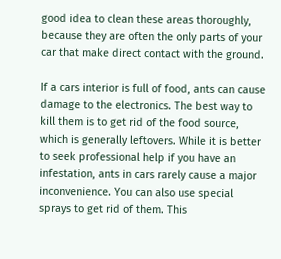good idea to clean these areas thoroughly, because they are often the only parts of your car that make direct contact with the ground.

If a cars interior is full of food, ants can cause damage to the electronics. The best way to kill them is to get rid of the food source, which is generally leftovers. While it is better to seek professional help if you have an infestation, ants in cars rarely cause a major inconvenience. You can also use special sprays to get rid of them. This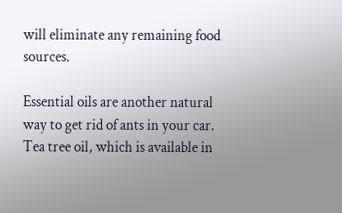will eliminate any remaining food sources.

Essential oils are another natural way to get rid of ants in your car. Tea tree oil, which is available in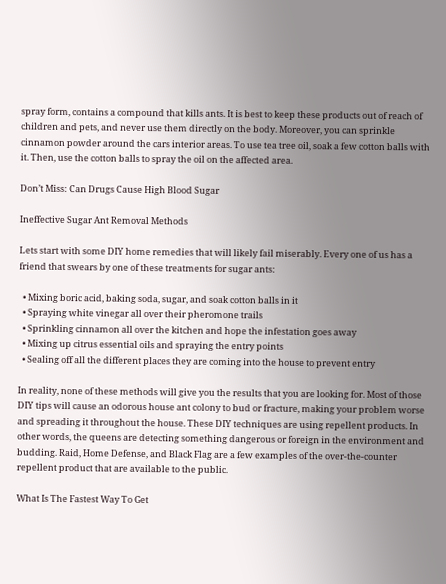spray form, contains a compound that kills ants. It is best to keep these products out of reach of children and pets, and never use them directly on the body. Moreover, you can sprinkle cinnamon powder around the cars interior areas. To use tea tree oil, soak a few cotton balls with it. Then, use the cotton balls to spray the oil on the affected area.

Don’t Miss: Can Drugs Cause High Blood Sugar

Ineffective Sugar Ant Removal Methods

Lets start with some DIY home remedies that will likely fail miserably. Every one of us has a friend that swears by one of these treatments for sugar ants:

  • Mixing boric acid, baking soda, sugar, and soak cotton balls in it
  • Spraying white vinegar all over their pheromone trails
  • Sprinkling cinnamon all over the kitchen and hope the infestation goes away
  • Mixing up citrus essential oils and spraying the entry points
  • Sealing off all the different places they are coming into the house to prevent entry

In reality, none of these methods will give you the results that you are looking for. Most of those DIY tips will cause an odorous house ant colony to bud or fracture, making your problem worse and spreading it throughout the house. These DIY techniques are using repellent products. In other words, the queens are detecting something dangerous or foreign in the environment and budding. Raid, Home Defense, and Black Flag are a few examples of the over-the-counter repellent product that are available to the public.

What Is The Fastest Way To Get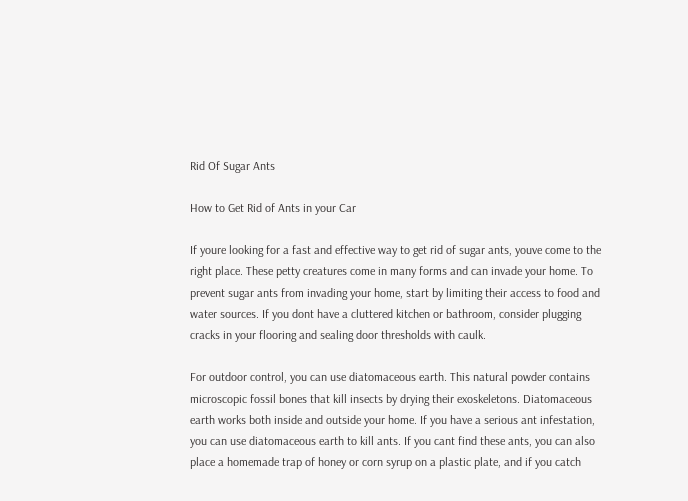Rid Of Sugar Ants

How to Get Rid of Ants in your Car

If youre looking for a fast and effective way to get rid of sugar ants, youve come to the right place. These petty creatures come in many forms and can invade your home. To prevent sugar ants from invading your home, start by limiting their access to food and water sources. If you dont have a cluttered kitchen or bathroom, consider plugging cracks in your flooring and sealing door thresholds with caulk.

For outdoor control, you can use diatomaceous earth. This natural powder contains microscopic fossil bones that kill insects by drying their exoskeletons. Diatomaceous earth works both inside and outside your home. If you have a serious ant infestation, you can use diatomaceous earth to kill ants. If you cant find these ants, you can also place a homemade trap of honey or corn syrup on a plastic plate, and if you catch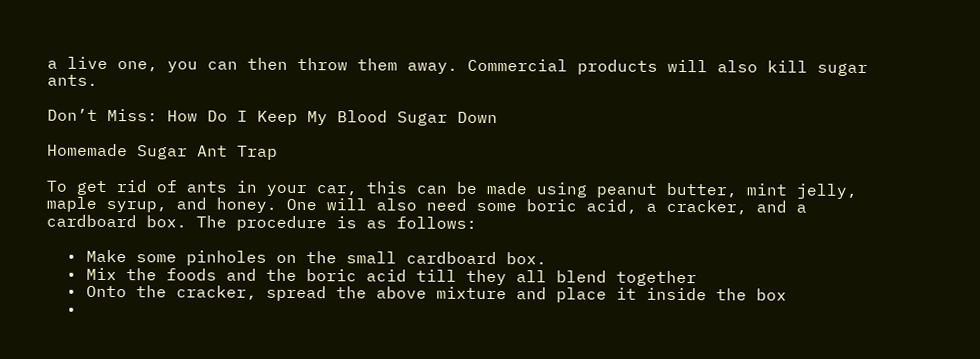a live one, you can then throw them away. Commercial products will also kill sugar ants.

Don’t Miss: How Do I Keep My Blood Sugar Down

Homemade Sugar Ant Trap

To get rid of ants in your car, this can be made using peanut butter, mint jelly, maple syrup, and honey. One will also need some boric acid, a cracker, and a cardboard box. The procedure is as follows:

  • Make some pinholes on the small cardboard box.
  • Mix the foods and the boric acid till they all blend together
  • Onto the cracker, spread the above mixture and place it inside the box
  •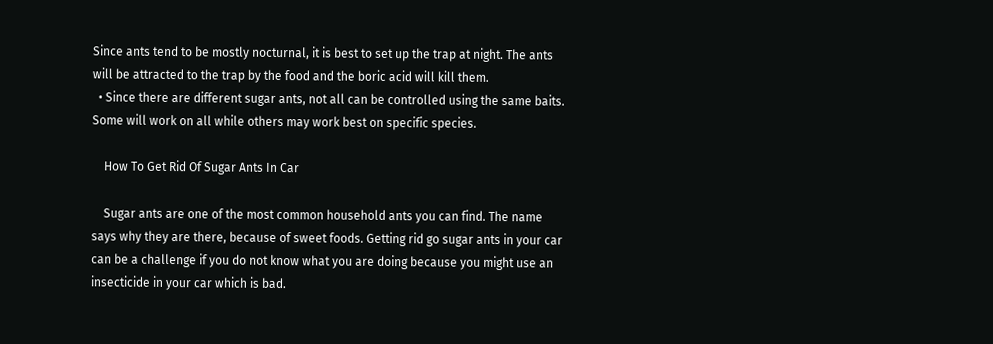Since ants tend to be mostly nocturnal, it is best to set up the trap at night. The ants will be attracted to the trap by the food and the boric acid will kill them.
  • Since there are different sugar ants, not all can be controlled using the same baits. Some will work on all while others may work best on specific species.

    How To Get Rid Of Sugar Ants In Car

    Sugar ants are one of the most common household ants you can find. The name says why they are there, because of sweet foods. Getting rid go sugar ants in your car can be a challenge if you do not know what you are doing because you might use an insecticide in your car which is bad.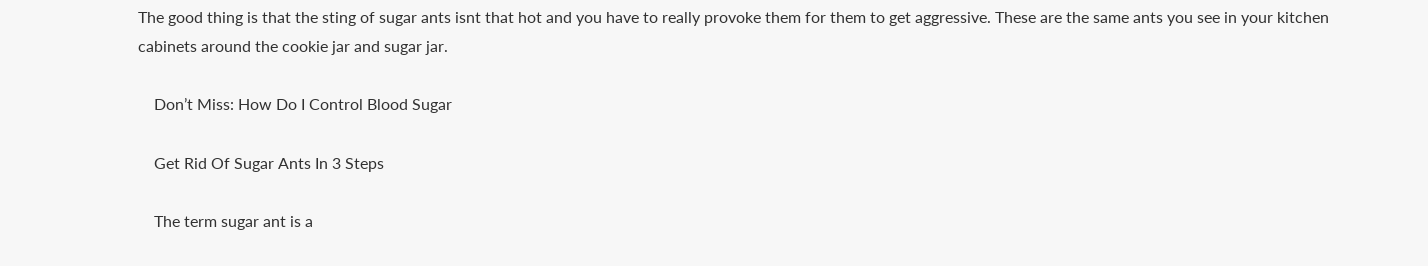The good thing is that the sting of sugar ants isnt that hot and you have to really provoke them for them to get aggressive. These are the same ants you see in your kitchen cabinets around the cookie jar and sugar jar.

    Don’t Miss: How Do I Control Blood Sugar

    Get Rid Of Sugar Ants In 3 Steps

    The term sugar ant is a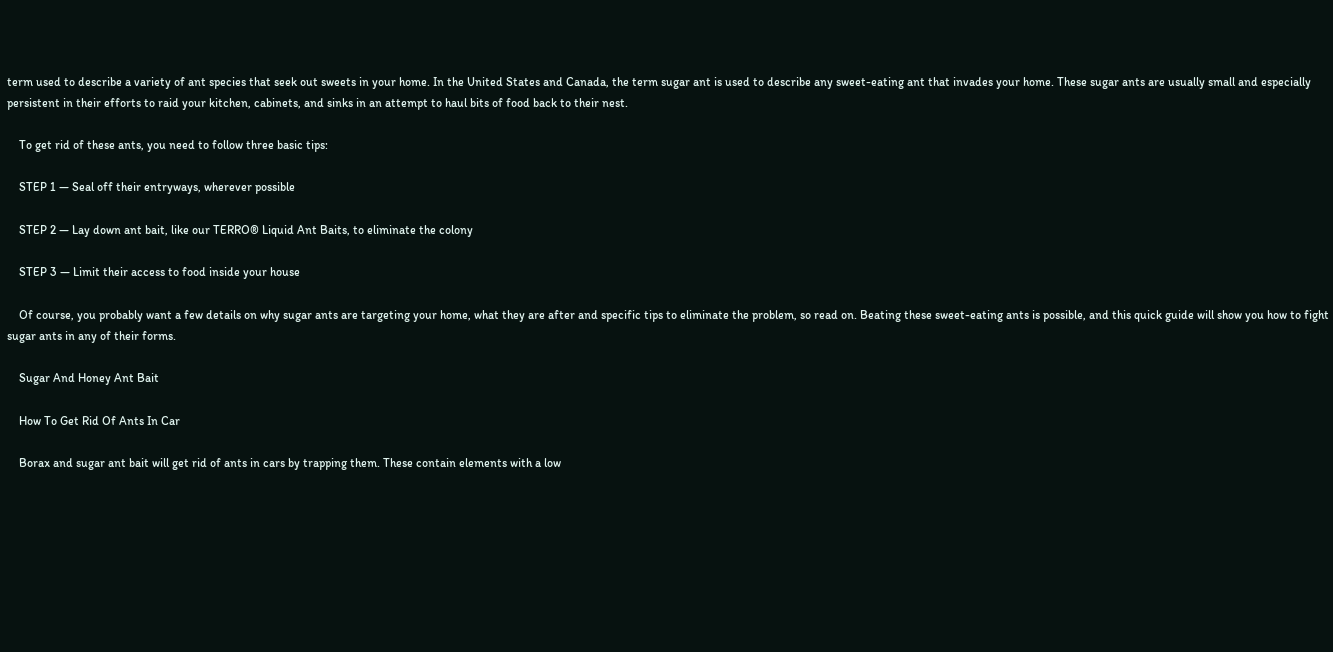term used to describe a variety of ant species that seek out sweets in your home. In the United States and Canada, the term sugar ant is used to describe any sweet-eating ant that invades your home. These sugar ants are usually small and especially persistent in their efforts to raid your kitchen, cabinets, and sinks in an attempt to haul bits of food back to their nest.

    To get rid of these ants, you need to follow three basic tips:

    STEP 1 — Seal off their entryways, wherever possible

    STEP 2 — Lay down ant bait, like our TERRO® Liquid Ant Baits, to eliminate the colony

    STEP 3 — Limit their access to food inside your house

    Of course, you probably want a few details on why sugar ants are targeting your home, what they are after and specific tips to eliminate the problem, so read on. Beating these sweet-eating ants is possible, and this quick guide will show you how to fight sugar ants in any of their forms.

    Sugar And Honey Ant Bait

    How To Get Rid Of Ants In Car

    Borax and sugar ant bait will get rid of ants in cars by trapping them. These contain elements with a low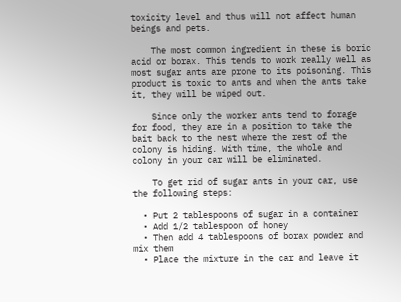toxicity level and thus will not affect human beings and pets.

    The most common ingredient in these is boric acid or borax. This tends to work really well as most sugar ants are prone to its poisoning. This product is toxic to ants and when the ants take it, they will be wiped out.

    Since only the worker ants tend to forage for food, they are in a position to take the bait back to the nest where the rest of the colony is hiding. With time, the whole and colony in your car will be eliminated.

    To get rid of sugar ants in your car, use the following steps:

  • Put 2 tablespoons of sugar in a container
  • Add 1/2 tablespoon of honey
  • Then add 4 tablespoons of borax powder and mix them
  • Place the mixture in the car and leave it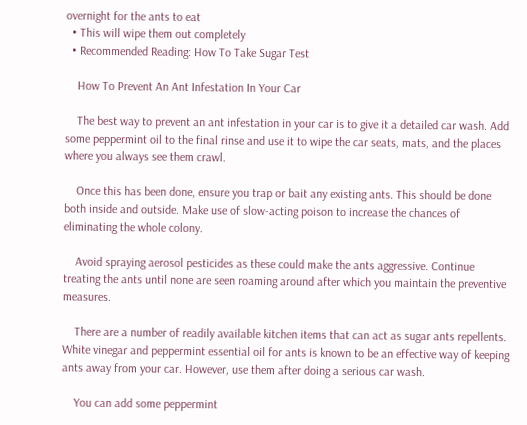overnight for the ants to eat
  • This will wipe them out completely
  • Recommended Reading: How To Take Sugar Test

    How To Prevent An Ant Infestation In Your Car

    The best way to prevent an ant infestation in your car is to give it a detailed car wash. Add some peppermint oil to the final rinse and use it to wipe the car seats, mats, and the places where you always see them crawl.

    Once this has been done, ensure you trap or bait any existing ants. This should be done both inside and outside. Make use of slow-acting poison to increase the chances of eliminating the whole colony.

    Avoid spraying aerosol pesticides as these could make the ants aggressive. Continue treating the ants until none are seen roaming around after which you maintain the preventive measures.

    There are a number of readily available kitchen items that can act as sugar ants repellents. White vinegar and peppermint essential oil for ants is known to be an effective way of keeping ants away from your car. However, use them after doing a serious car wash.

    You can add some peppermint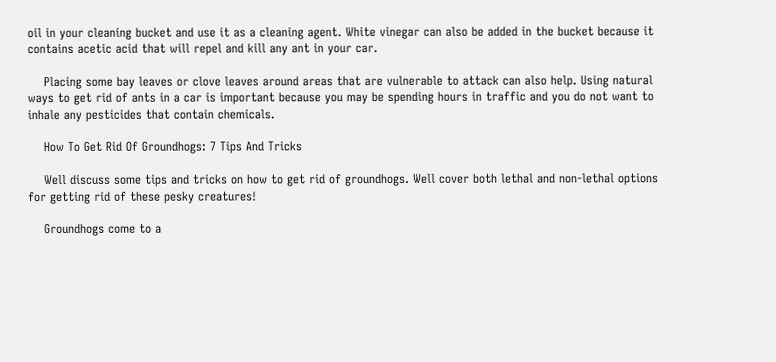oil in your cleaning bucket and use it as a cleaning agent. White vinegar can also be added in the bucket because it contains acetic acid that will repel and kill any ant in your car.

    Placing some bay leaves or clove leaves around areas that are vulnerable to attack can also help. Using natural ways to get rid of ants in a car is important because you may be spending hours in traffic and you do not want to inhale any pesticides that contain chemicals.

    How To Get Rid Of Groundhogs: 7 Tips And Tricks

    Well discuss some tips and tricks on how to get rid of groundhogs. Well cover both lethal and non-lethal options for getting rid of these pesky creatures!

    Groundhogs come to a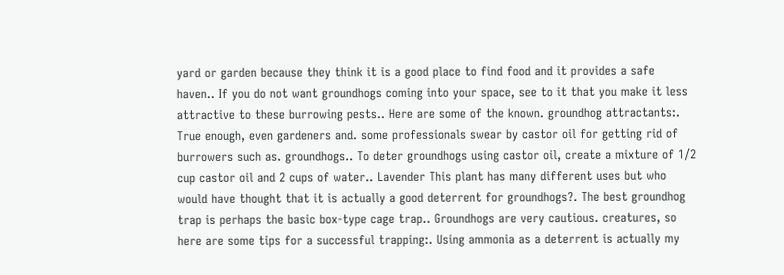yard or garden because they think it is a good place to find food and it provides a safe haven.. If you do not want groundhogs coming into your space, see to it that you make it less attractive to these burrowing pests.. Here are some of the known. groundhog attractants:. True enough, even gardeners and. some professionals swear by castor oil for getting rid of burrowers such as. groundhogs.. To deter groundhogs using castor oil, create a mixture of 1/2 cup castor oil and 2 cups of water.. Lavender This plant has many different uses but who would have thought that it is actually a good deterrent for groundhogs?. The best groundhog trap is perhaps the basic box-type cage trap.. Groundhogs are very cautious. creatures, so here are some tips for a successful trapping:. Using ammonia as a deterrent is actually my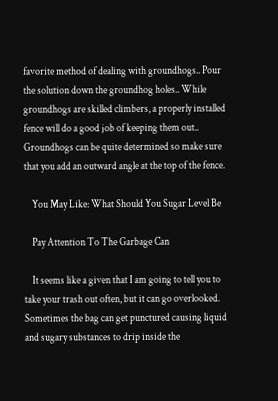favorite method of dealing with groundhogs.. Pour the solution down the groundhog holes.. While groundhogs are skilled climbers, a properly installed fence will do a good job of keeping them out.. Groundhogs can be quite determined so make sure that you add an outward angle at the top of the fence.

    You May Like: What Should You Sugar Level Be

    Pay Attention To The Garbage Can

    It seems like a given that I am going to tell you to take your trash out often, but it can go overlooked. Sometimes the bag can get punctured causing liquid and sugary substances to drip inside the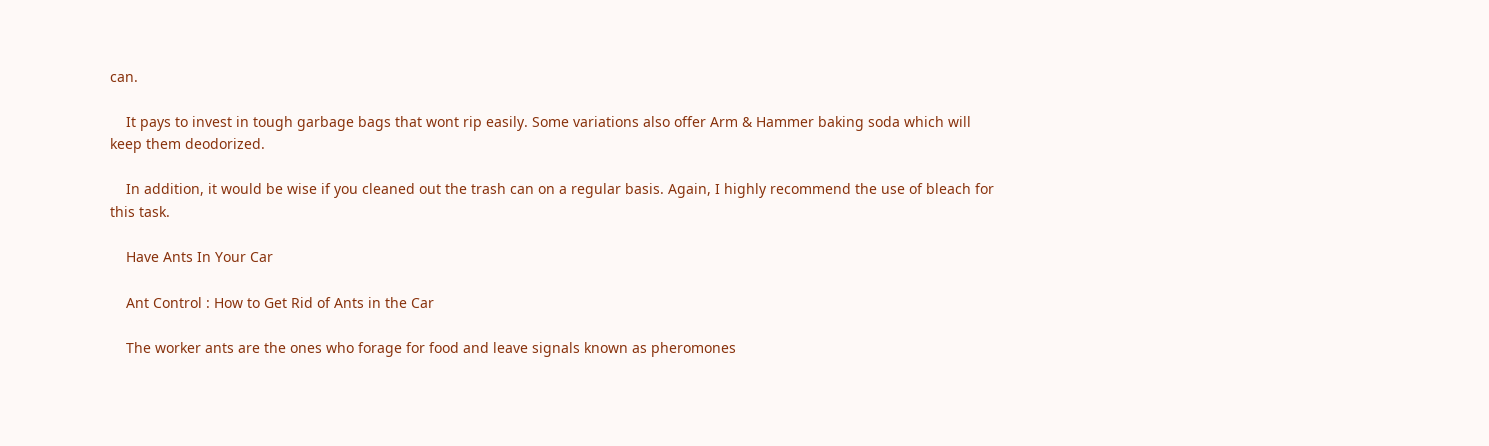can.

    It pays to invest in tough garbage bags that wont rip easily. Some variations also offer Arm & Hammer baking soda which will keep them deodorized.

    In addition, it would be wise if you cleaned out the trash can on a regular basis. Again, I highly recommend the use of bleach for this task.

    Have Ants In Your Car

    Ant Control : How to Get Rid of Ants in the Car

    The worker ants are the ones who forage for food and leave signals known as pheromones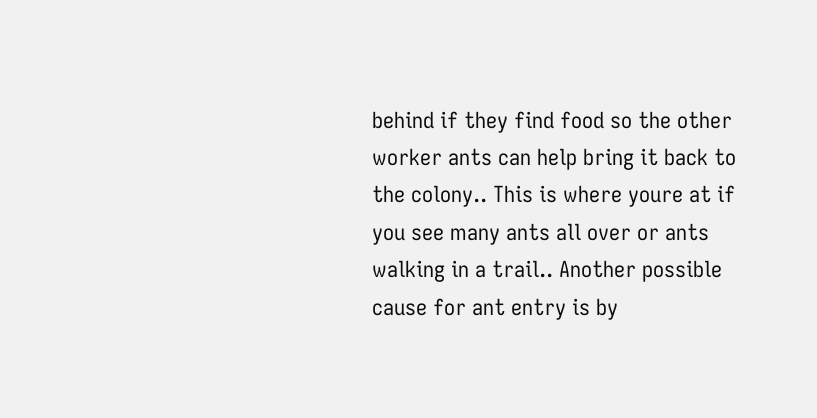behind if they find food so the other worker ants can help bring it back to the colony.. This is where youre at if you see many ants all over or ants walking in a trail.. Another possible cause for ant entry is by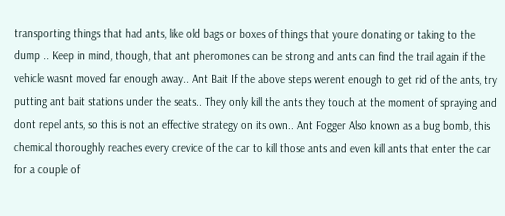transporting things that had ants, like old bags or boxes of things that youre donating or taking to the dump .. Keep in mind, though, that ant pheromones can be strong and ants can find the trail again if the vehicle wasnt moved far enough away.. Ant Bait If the above steps werent enough to get rid of the ants, try putting ant bait stations under the seats.. They only kill the ants they touch at the moment of spraying and dont repel ants, so this is not an effective strategy on its own.. Ant Fogger Also known as a bug bomb, this chemical thoroughly reaches every crevice of the car to kill those ants and even kill ants that enter the car for a couple of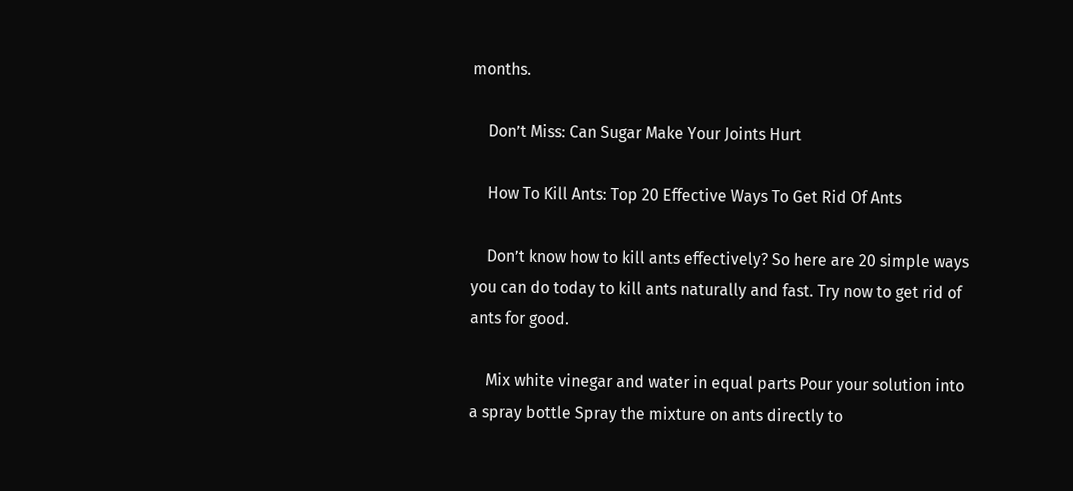months.

    Don’t Miss: Can Sugar Make Your Joints Hurt

    How To Kill Ants: Top 20 Effective Ways To Get Rid Of Ants

    Don’t know how to kill ants effectively? So here are 20 simple ways you can do today to kill ants naturally and fast. Try now to get rid of ants for good.

    Mix white vinegar and water in equal parts Pour your solution into a spray bottle Spray the mixture on ants directly to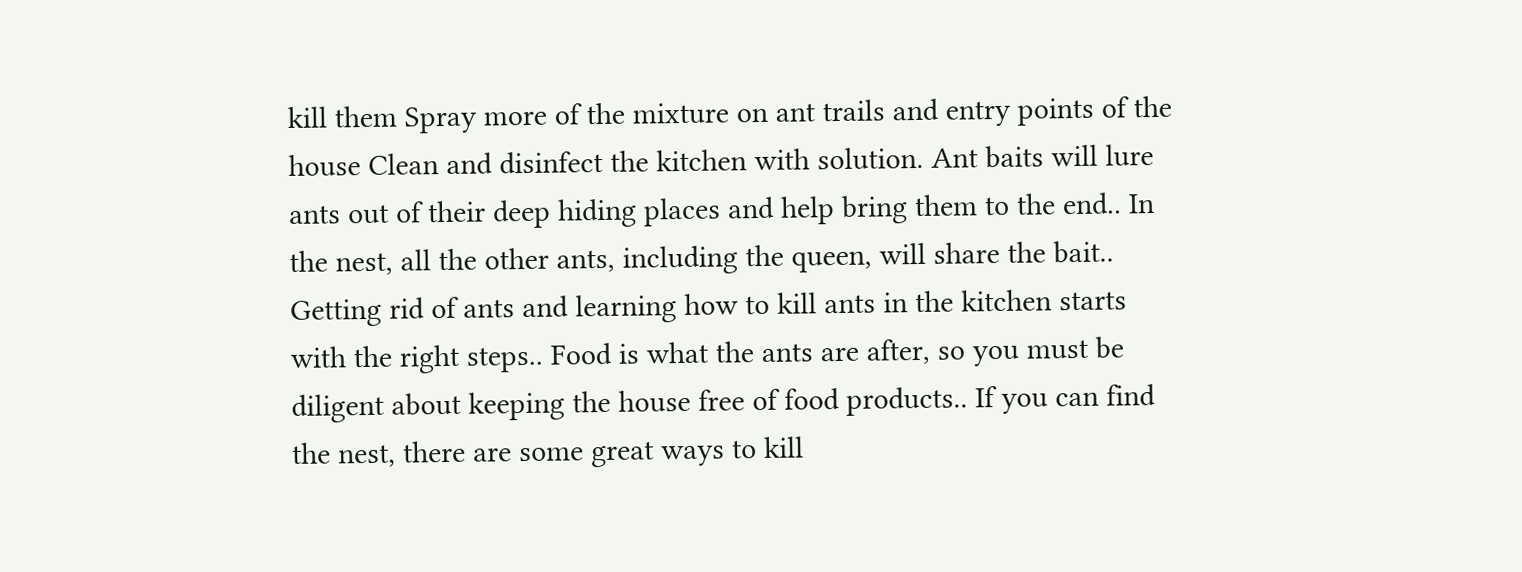kill them Spray more of the mixture on ant trails and entry points of the house Clean and disinfect the kitchen with solution. Ant baits will lure ants out of their deep hiding places and help bring them to the end.. In the nest, all the other ants, including the queen, will share the bait.. Getting rid of ants and learning how to kill ants in the kitchen starts with the right steps.. Food is what the ants are after, so you must be diligent about keeping the house free of food products.. If you can find the nest, there are some great ways to kill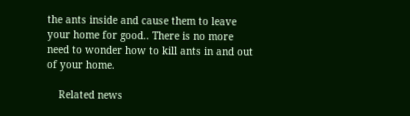the ants inside and cause them to leave your home for good.. There is no more need to wonder how to kill ants in and out of your home.

    Related news